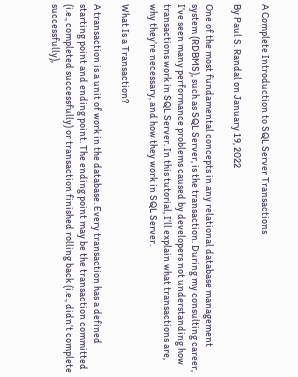A Complete Introduction to SQL Server Transactions

By Paul S. Randal on January 19, 2022

One of the most fundamental concepts in any relational database management system (RDBMS), such as SQL Server, is the transaction. During my consulting career, I’ve seen many performance problems caused by developers not understanding how transactions work in SQL Server. In this tutorial, I’ll explain what transactions are, why they’re necessary, and how they work in SQL Server.

What Is a Transaction?

A transaction is a unit of work in the database. Every transaction has a defined starting point and ending point. The ending point may be the transaction committed (i.e., completed successfully) or transaction finished rolling back (i.e., didn’t complete successfully),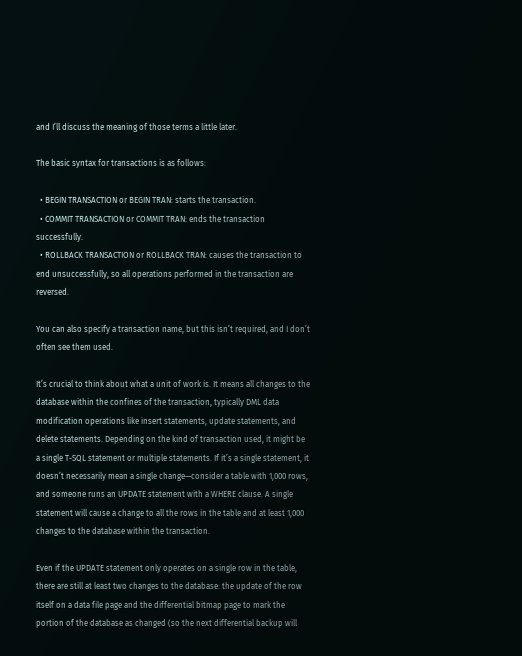and I’ll discuss the meaning of those terms a little later.

The basic syntax for transactions is as follows:

  • BEGIN TRANSACTION or BEGIN TRAN: starts the transaction.
  • COMMIT TRANSACTION or COMMIT TRAN: ends the transaction successfully.
  • ROLLBACK TRANSACTION or ROLLBACK TRAN: causes the transaction to end unsuccessfully, so all operations performed in the transaction are reversed.

You can also specify a transaction name, but this isn’t required, and I don’t often see them used.

It’s crucial to think about what a unit of work is. It means all changes to the database within the confines of the transaction, typically DML data modification operations like insert statements, update statements, and delete statements. Depending on the kind of transaction used, it might be a single T-SQL statement or multiple statements. If it’s a single statement, it doesn’t necessarily mean a single change—consider a table with 1,000 rows, and someone runs an UPDATE statement with a WHERE clause. A single statement will cause a change to all the rows in the table and at least 1,000 changes to the database within the transaction.

Even if the UPDATE statement only operates on a single row in the table, there are still at least two changes to the database: the update of the row itself on a data file page and the differential bitmap page to mark the portion of the database as changed (so the next differential backup will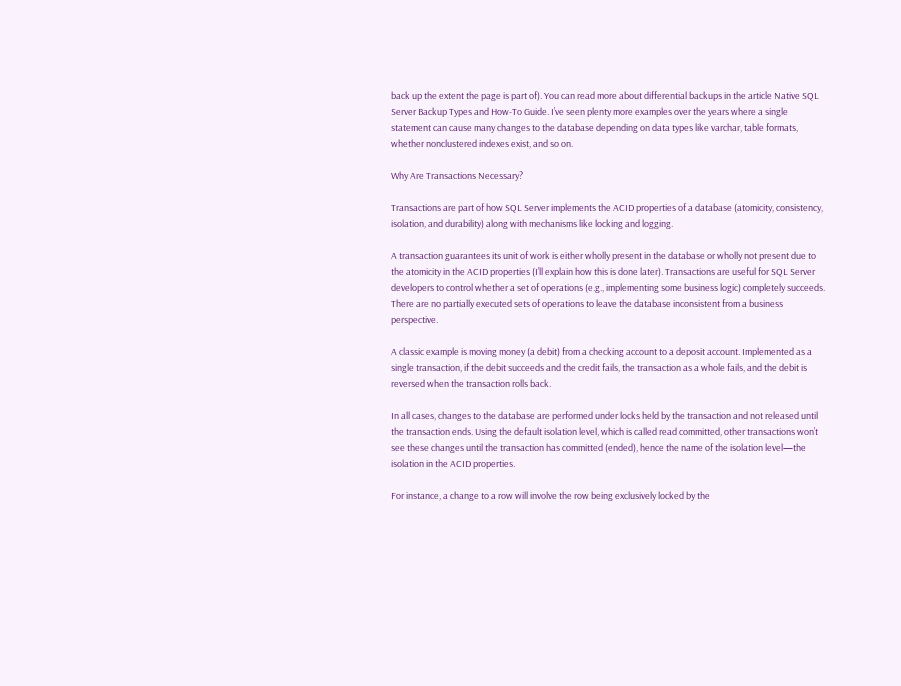back up the extent the page is part of). You can read more about differential backups in the article Native SQL Server Backup Types and How-To Guide. I’ve seen plenty more examples over the years where a single statement can cause many changes to the database depending on data types like varchar, table formats, whether nonclustered indexes exist, and so on.

Why Are Transactions Necessary?

Transactions are part of how SQL Server implements the ACID properties of a database (atomicity, consistency, isolation, and durability) along with mechanisms like locking and logging.

A transaction guarantees its unit of work is either wholly present in the database or wholly not present due to the atomicity in the ACID properties (I’ll explain how this is done later). Transactions are useful for SQL Server developers to control whether a set of operations (e.g., implementing some business logic) completely succeeds. There are no partially executed sets of operations to leave the database inconsistent from a business perspective.

A classic example is moving money (a debit) from a checking account to a deposit account. Implemented as a single transaction, if the debit succeeds and the credit fails, the transaction as a whole fails, and the debit is reversed when the transaction rolls back.

In all cases, changes to the database are performed under locks held by the transaction and not released until the transaction ends. Using the default isolation level, which is called read committed, other transactions won’t see these changes until the transaction has committed (ended), hence the name of the isolation level—the isolation in the ACID properties.

For instance, a change to a row will involve the row being exclusively locked by the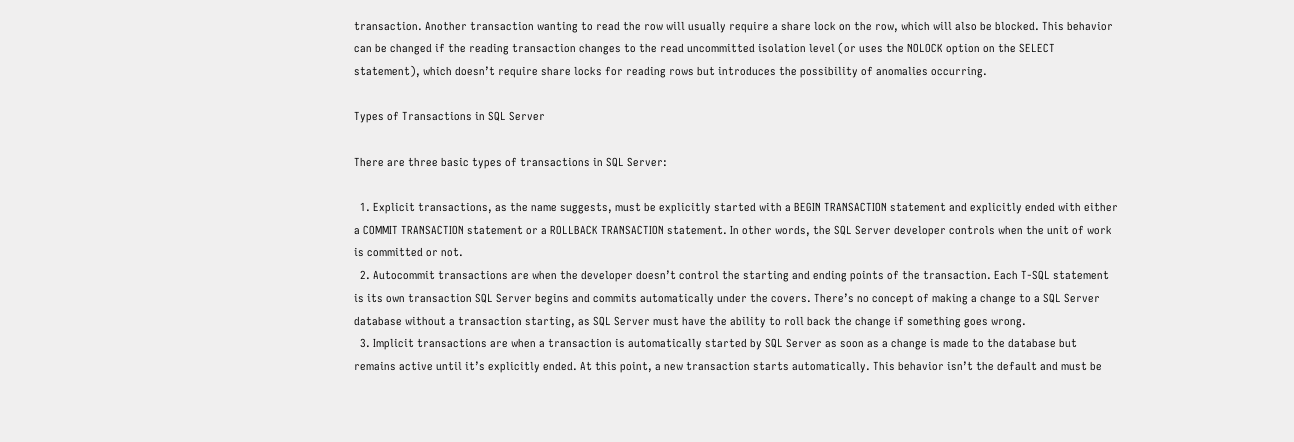transaction. Another transaction wanting to read the row will usually require a share lock on the row, which will also be blocked. This behavior can be changed if the reading transaction changes to the read uncommitted isolation level (or uses the NOLOCK option on the SELECT statement), which doesn’t require share locks for reading rows but introduces the possibility of anomalies occurring.

Types of Transactions in SQL Server

There are three basic types of transactions in SQL Server:

  1. Explicit transactions, as the name suggests, must be explicitly started with a BEGIN TRANSACTION statement and explicitly ended with either a COMMIT TRANSACTION statement or a ROLLBACK TRANSACTION statement. In other words, the SQL Server developer controls when the unit of work is committed or not.
  2. Autocommit transactions are when the developer doesn’t control the starting and ending points of the transaction. Each T-SQL statement is its own transaction SQL Server begins and commits automatically under the covers. There’s no concept of making a change to a SQL Server database without a transaction starting, as SQL Server must have the ability to roll back the change if something goes wrong.
  3. Implicit transactions are when a transaction is automatically started by SQL Server as soon as a change is made to the database but remains active until it’s explicitly ended. At this point, a new transaction starts automatically. This behavior isn’t the default and must be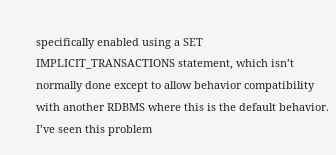specifically enabled using a SET IMPLICIT_TRANSACTIONS statement, which isn’t normally done except to allow behavior compatibility with another RDBMS where this is the default behavior. I’ve seen this problem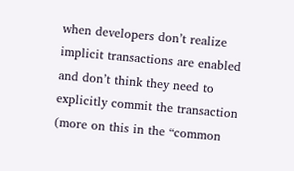when developers don’t realize implicit transactions are enabled and don’t think they need to explicitly commit the transaction (more on this in the “common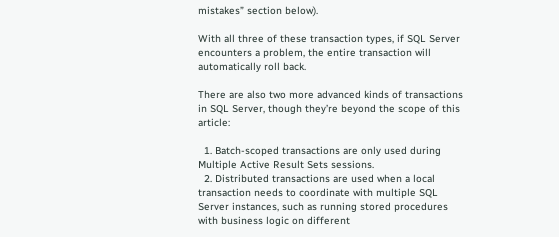mistakes” section below).

With all three of these transaction types, if SQL Server encounters a problem, the entire transaction will automatically roll back.

There are also two more advanced kinds of transactions in SQL Server, though they’re beyond the scope of this article:

  1. Batch-scoped transactions are only used during Multiple Active Result Sets sessions.
  2. Distributed transactions are used when a local transaction needs to coordinate with multiple SQL Server instances, such as running stored procedures with business logic on different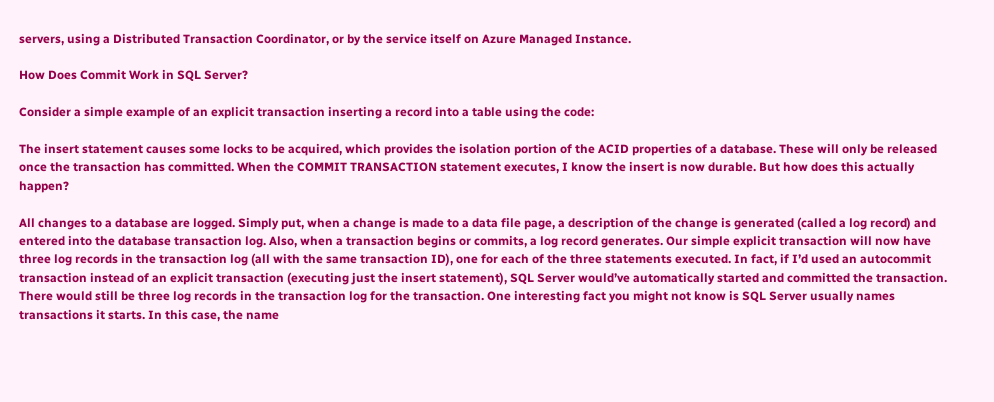servers, using a Distributed Transaction Coordinator, or by the service itself on Azure Managed Instance.

How Does Commit Work in SQL Server?

Consider a simple example of an explicit transaction inserting a record into a table using the code:

The insert statement causes some locks to be acquired, which provides the isolation portion of the ACID properties of a database. These will only be released once the transaction has committed. When the COMMIT TRANSACTION statement executes, I know the insert is now durable. But how does this actually happen?

All changes to a database are logged. Simply put, when a change is made to a data file page, a description of the change is generated (called a log record) and entered into the database transaction log. Also, when a transaction begins or commits, a log record generates. Our simple explicit transaction will now have three log records in the transaction log (all with the same transaction ID), one for each of the three statements executed. In fact, if I’d used an autocommit transaction instead of an explicit transaction (executing just the insert statement), SQL Server would’ve automatically started and committed the transaction. There would still be three log records in the transaction log for the transaction. One interesting fact you might not know is SQL Server usually names transactions it starts. In this case, the name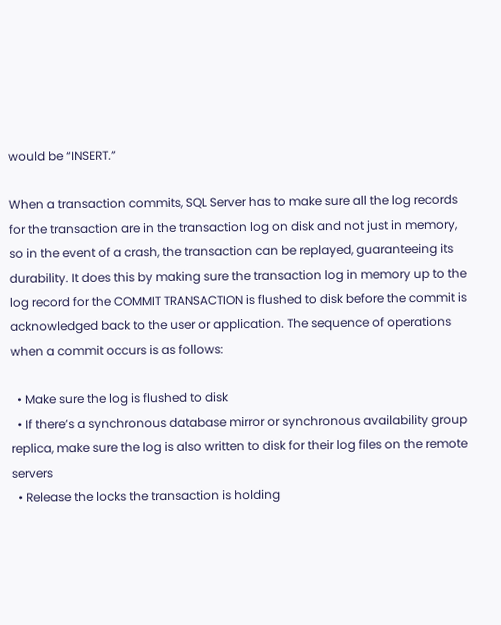would be “INSERT.”

When a transaction commits, SQL Server has to make sure all the log records for the transaction are in the transaction log on disk and not just in memory, so in the event of a crash, the transaction can be replayed, guaranteeing its durability. It does this by making sure the transaction log in memory up to the log record for the COMMIT TRANSACTION is flushed to disk before the commit is acknowledged back to the user or application. The sequence of operations when a commit occurs is as follows:

  • Make sure the log is flushed to disk
  • If there’s a synchronous database mirror or synchronous availability group replica, make sure the log is also written to disk for their log files on the remote servers
  • Release the locks the transaction is holding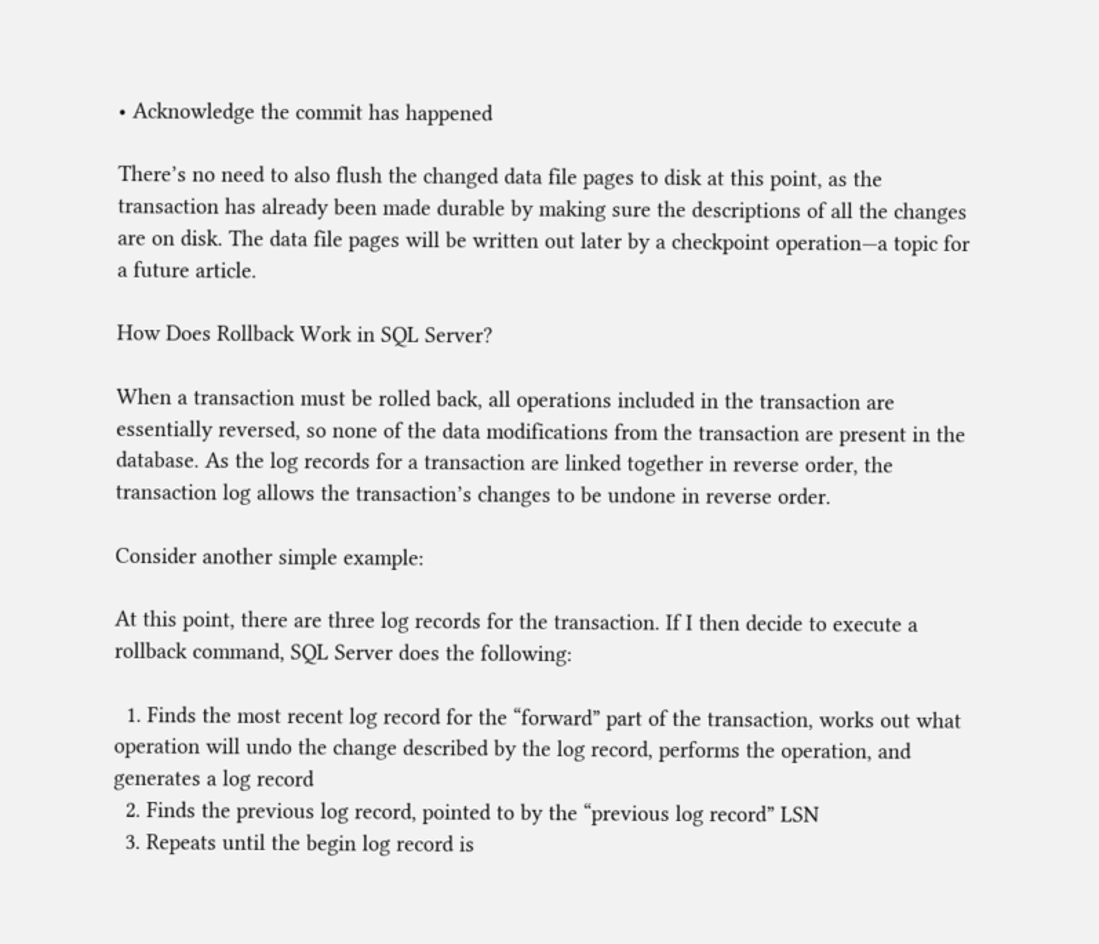• Acknowledge the commit has happened

There’s no need to also flush the changed data file pages to disk at this point, as the transaction has already been made durable by making sure the descriptions of all the changes are on disk. The data file pages will be written out later by a checkpoint operation—a topic for a future article.

How Does Rollback Work in SQL Server?

When a transaction must be rolled back, all operations included in the transaction are essentially reversed, so none of the data modifications from the transaction are present in the database. As the log records for a transaction are linked together in reverse order, the transaction log allows the transaction’s changes to be undone in reverse order.

Consider another simple example:

At this point, there are three log records for the transaction. If I then decide to execute a rollback command, SQL Server does the following:

  1. Finds the most recent log record for the “forward” part of the transaction, works out what operation will undo the change described by the log record, performs the operation, and generates a log record
  2. Finds the previous log record, pointed to by the “previous log record” LSN
  3. Repeats until the begin log record is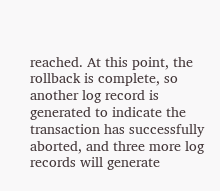reached. At this point, the rollback is complete, so another log record is generated to indicate the transaction has successfully aborted, and three more log records will generate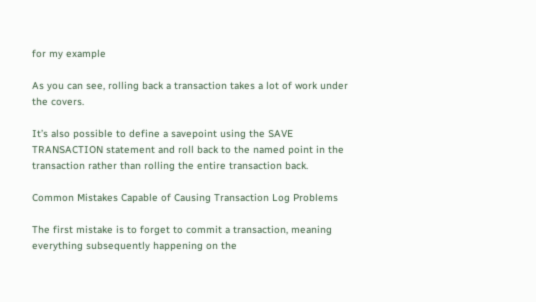for my example

As you can see, rolling back a transaction takes a lot of work under the covers.

It’s also possible to define a savepoint using the SAVE TRANSACTION statement and roll back to the named point in the transaction rather than rolling the entire transaction back.

Common Mistakes Capable of Causing Transaction Log Problems

The first mistake is to forget to commit a transaction, meaning everything subsequently happening on the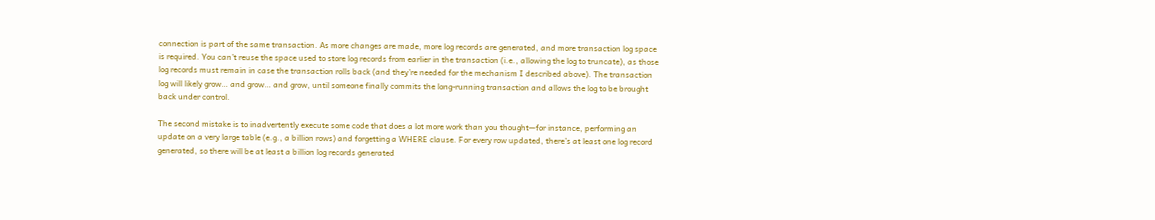connection is part of the same transaction. As more changes are made, more log records are generated, and more transaction log space is required. You can’t reuse the space used to store log records from earlier in the transaction (i.e., allowing the log to truncate), as those log records must remain in case the transaction rolls back (and they’re needed for the mechanism I described above). The transaction log will likely grow… and grow… and grow, until someone finally commits the long-running transaction and allows the log to be brought back under control.

The second mistake is to inadvertently execute some code that does a lot more work than you thought—for instance, performing an update on a very large table (e.g., a billion rows) and forgetting a WHERE clause. For every row updated, there’s at least one log record generated, so there will be at least a billion log records generated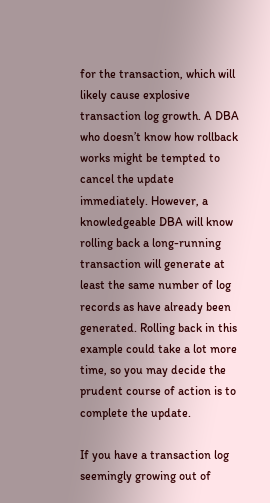for the transaction, which will likely cause explosive transaction log growth. A DBA who doesn’t know how rollback works might be tempted to cancel the update immediately. However, a knowledgeable DBA will know rolling back a long-running transaction will generate at least the same number of log records as have already been generated. Rolling back in this example could take a lot more time, so you may decide the prudent course of action is to complete the update.

If you have a transaction log seemingly growing out of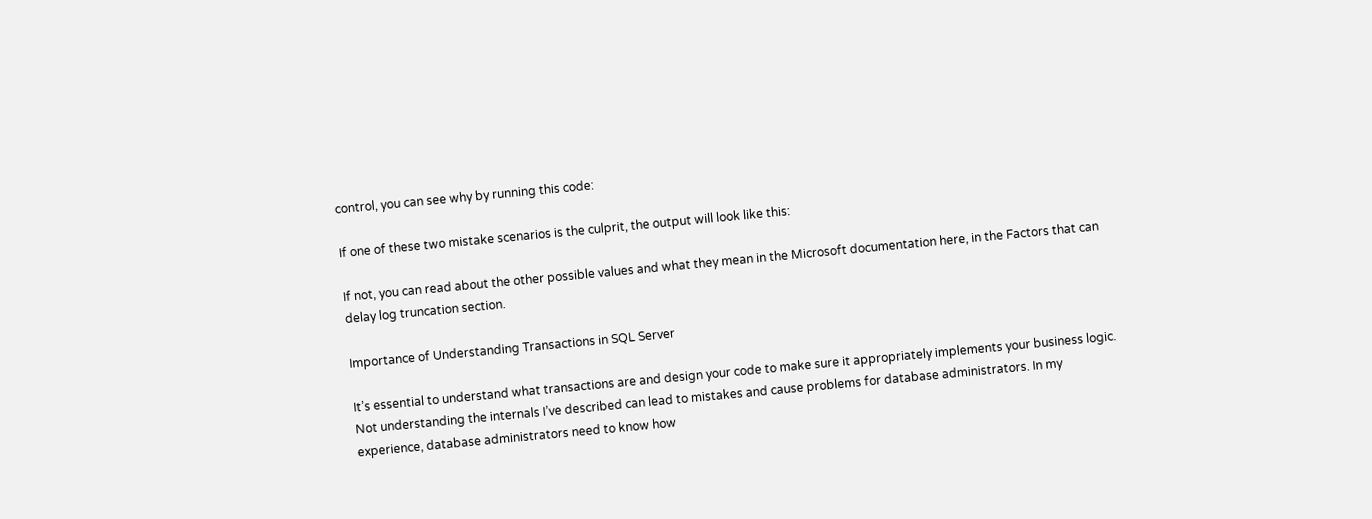control, you can see why by running this code:

If one of these two mistake scenarios is the culprit, the output will look like this:

If not, you can read about the other possible values and what they mean in the Microsoft documentation here, in the Factors that can delay log truncation section.

Importance of Understanding Transactions in SQL Server

It’s essential to understand what transactions are and design your code to make sure it appropriately implements your business logic. Not understanding the internals I’ve described can lead to mistakes and cause problems for database administrators. In my experience, database administrators need to know how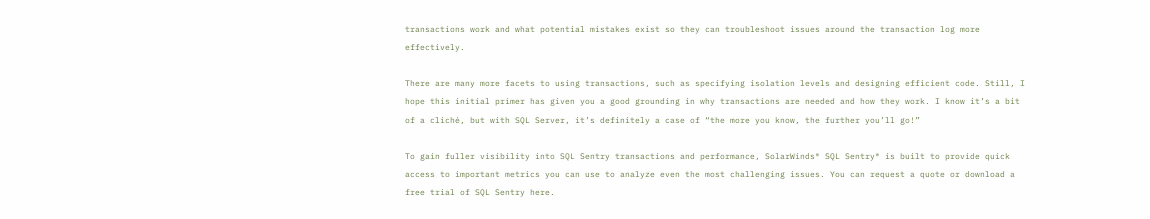transactions work and what potential mistakes exist so they can troubleshoot issues around the transaction log more effectively.

There are many more facets to using transactions, such as specifying isolation levels and designing efficient code. Still, I hope this initial primer has given you a good grounding in why transactions are needed and how they work. I know it’s a bit of a cliché, but with SQL Server, it’s definitely a case of “the more you know, the further you’ll go!”

To gain fuller visibility into SQL Sentry transactions and performance, SolarWinds® SQL Sentry® is built to provide quick access to important metrics you can use to analyze even the most challenging issues. You can request a quote or download a free trial of SQL Sentry here.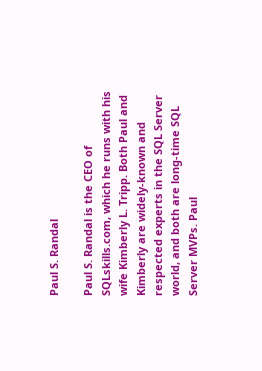Paul S. Randal

Paul S. Randal is the CEO of SQLskills.com, which he runs with his wife Kimberly L. Tripp. Both Paul and Kimberly are widely-known and respected experts in the SQL Server world, and both are long-time SQL Server MVPs. Paul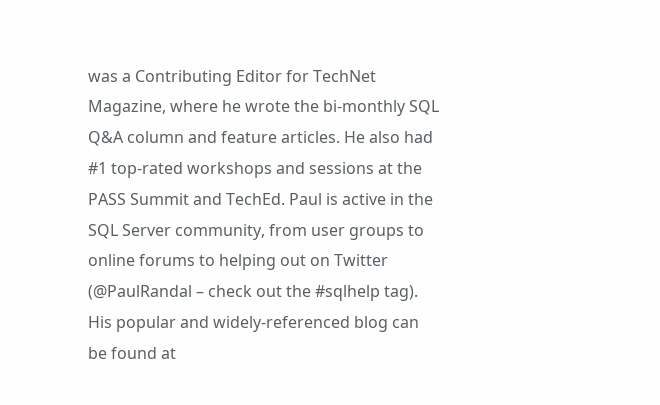was a Contributing Editor for TechNet Magazine, where he wrote the bi-monthly SQL Q&A column and feature articles. He also had #1 top-rated workshops and sessions at the PASS Summit and TechEd. Paul is active in the SQL Server community, from user groups to online forums to helping out on Twitter (@PaulRandal – check out the #sqlhelp tag). His popular and widely-referenced blog can be found at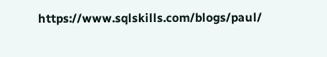https://www.sqlskills.com/blogs/paul/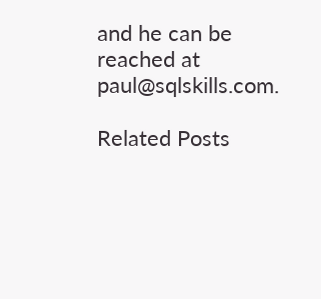and he can be reached at paul@sqlskills.com.

Related Posts